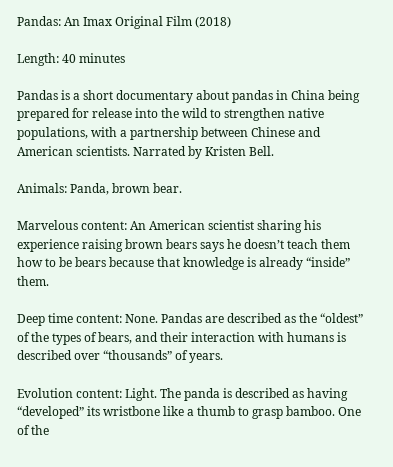Pandas: An Imax Original Film (2018)

Length: 40 minutes

Pandas is a short documentary about pandas in China being prepared for release into the wild to strengthen native populations, with a partnership between Chinese and American scientists. Narrated by Kristen Bell.

Animals: Panda, brown bear.

Marvelous content: An American scientist sharing his experience raising brown bears says he doesn’t teach them how to be bears because that knowledge is already “inside” them.

Deep time content: None. Pandas are described as the “oldest” of the types of bears, and their interaction with humans is described over “thousands” of years.

Evolution content: Light. The panda is described as having “developed” its wristbone like a thumb to grasp bamboo. One of the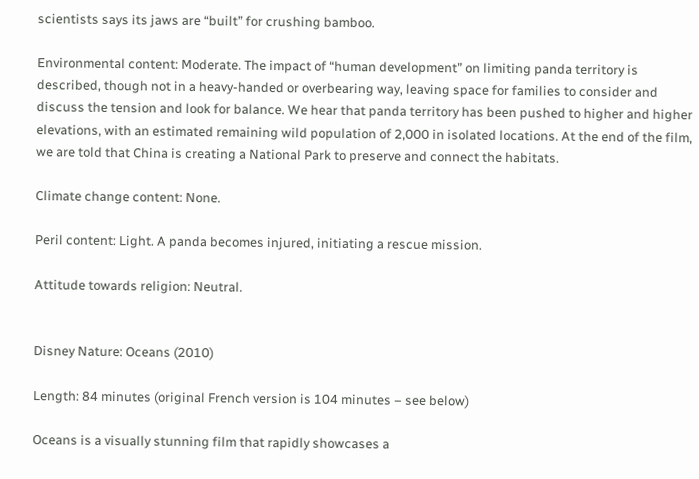scientists says its jaws are “built” for crushing bamboo.

Environmental content: Moderate. The impact of “human development” on limiting panda territory is described, though not in a heavy-handed or overbearing way, leaving space for families to consider and discuss the tension and look for balance. We hear that panda territory has been pushed to higher and higher elevations, with an estimated remaining wild population of 2,000 in isolated locations. At the end of the film, we are told that China is creating a National Park to preserve and connect the habitats.

Climate change content: None.

Peril content: Light. A panda becomes injured, initiating a rescue mission.

Attitude towards religion: Neutral.


Disney Nature: Oceans (2010)

Length: 84 minutes (original French version is 104 minutes – see below)

Oceans is a visually stunning film that rapidly showcases a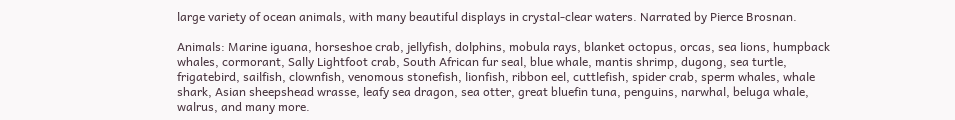large variety of ocean animals, with many beautiful displays in crystal-clear waters. Narrated by Pierce Brosnan.

Animals: Marine iguana, horseshoe crab, jellyfish, dolphins, mobula rays, blanket octopus, orcas, sea lions, humpback whales, cormorant, Sally Lightfoot crab, South African fur seal, blue whale, mantis shrimp, dugong, sea turtle, frigatebird, sailfish, clownfish, venomous stonefish, lionfish, ribbon eel, cuttlefish, spider crab, sperm whales, whale shark, Asian sheepshead wrasse, leafy sea dragon, sea otter, great bluefin tuna, penguins, narwhal, beluga whale, walrus, and many more.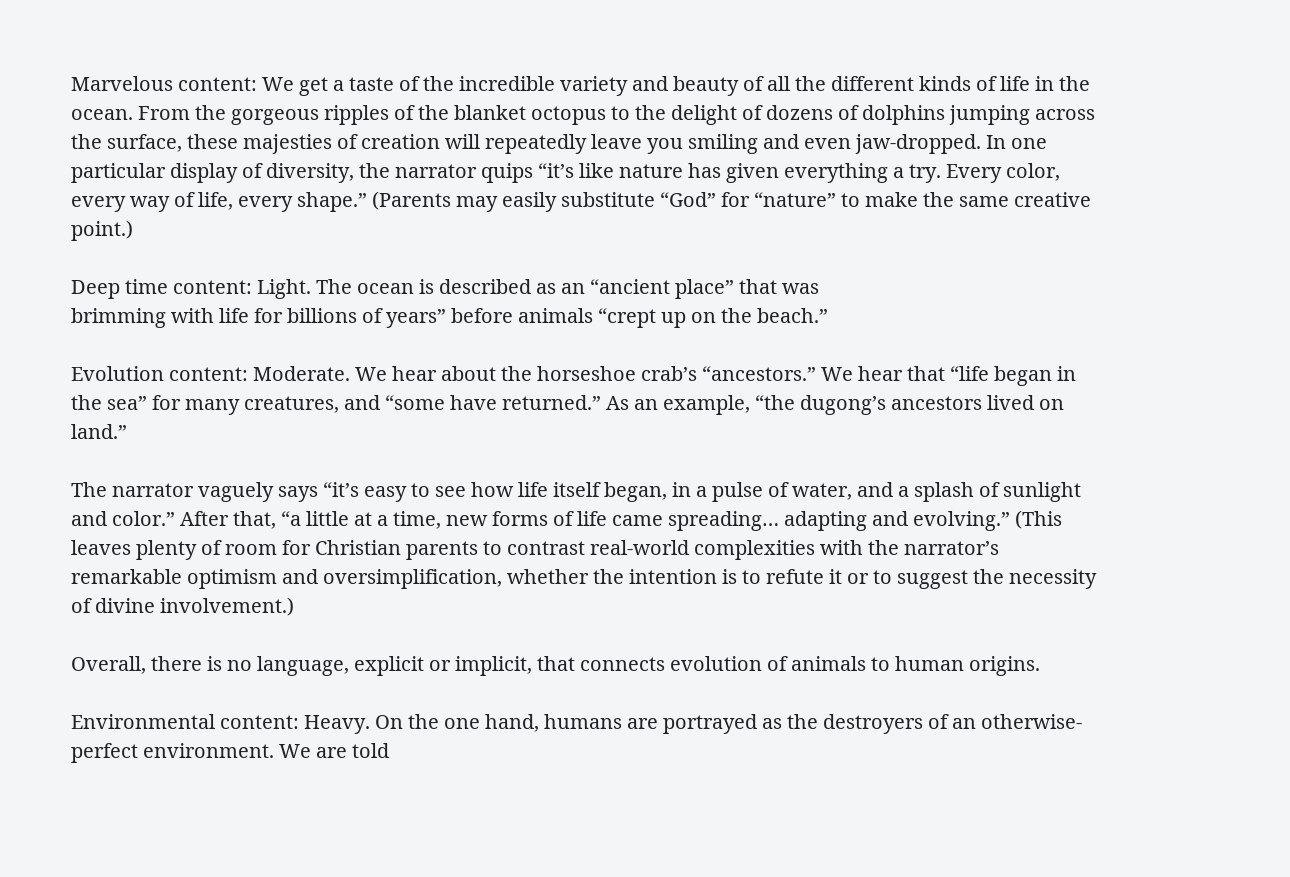Marvelous content: We get a taste of the incredible variety and beauty of all the different kinds of life in the ocean. From the gorgeous ripples of the blanket octopus to the delight of dozens of dolphins jumping across the surface, these majesties of creation will repeatedly leave you smiling and even jaw-dropped. In one particular display of diversity, the narrator quips “it’s like nature has given everything a try. Every color, every way of life, every shape.” (Parents may easily substitute “God” for “nature” to make the same creative point.)

Deep time content: Light. The ocean is described as an “ancient place” that was
brimming with life for billions of years” before animals “crept up on the beach.”

Evolution content: Moderate. We hear about the horseshoe crab’s “ancestors.” We hear that “life began in the sea” for many creatures, and “some have returned.” As an example, “the dugong’s ancestors lived on land.”

The narrator vaguely says “it’s easy to see how life itself began, in a pulse of water, and a splash of sunlight and color.” After that, “a little at a time, new forms of life came spreading… adapting and evolving.” (This leaves plenty of room for Christian parents to contrast real-world complexities with the narrator’s remarkable optimism and oversimplification, whether the intention is to refute it or to suggest the necessity of divine involvement.)

Overall, there is no language, explicit or implicit, that connects evolution of animals to human origins.

Environmental content: Heavy. On the one hand, humans are portrayed as the destroyers of an otherwise-perfect environment. We are told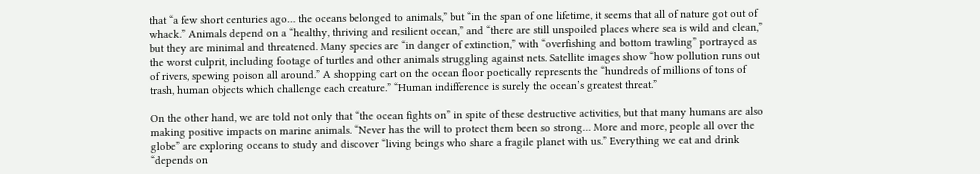that “a few short centuries ago… the oceans belonged to animals,” but “in the span of one lifetime, it seems that all of nature got out of whack.” Animals depend on a “healthy, thriving and resilient ocean,” and “there are still unspoiled places where sea is wild and clean,” but they are minimal and threatened. Many species are “in danger of extinction,” with “overfishing and bottom trawling” portrayed as the worst culprit, including footage of turtles and other animals struggling against nets. Satellite images show “how pollution runs out of rivers, spewing poison all around.” A shopping cart on the ocean floor poetically represents the “hundreds of millions of tons of trash, human objects which challenge each creature.” “Human indifference is surely the ocean’s greatest threat.”

On the other hand, we are told not only that “the ocean fights on” in spite of these destructive activities, but that many humans are also making positive impacts on marine animals. “Never has the will to protect them been so strong… More and more, people all over the globe” are exploring oceans to study and discover “living beings who share a fragile planet with us.” Everything we eat and drink “depends on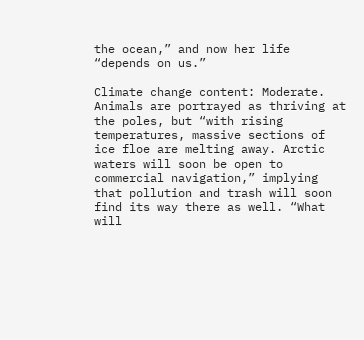the ocean,” and now her life “depends on us.”

Climate change content: Moderate. Animals are portrayed as thriving at the poles, but “with rising temperatures, massive sections of ice floe are melting away. Arctic waters will soon be open to commercial navigation,” implying that pollution and trash will soon find its way there as well. “What will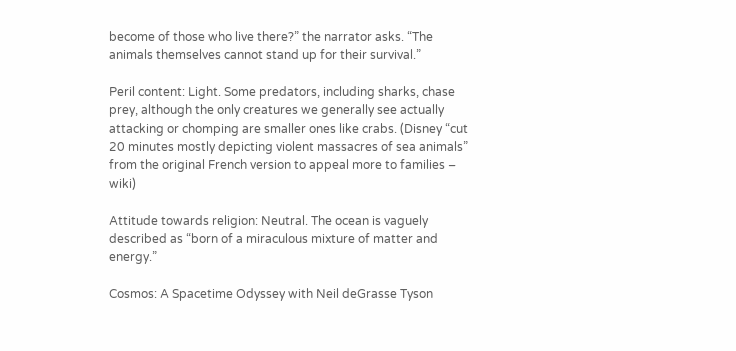become of those who live there?” the narrator asks. “The animals themselves cannot stand up for their survival.”

Peril content: Light. Some predators, including sharks, chase prey, although the only creatures we generally see actually attacking or chomping are smaller ones like crabs. (Disney “cut 20 minutes mostly depicting violent massacres of sea animals” from the original French version to appeal more to families – wiki)

Attitude towards religion: Neutral. The ocean is vaguely described as “born of a miraculous mixture of matter and energy.”

Cosmos: A Spacetime Odyssey with Neil deGrasse Tyson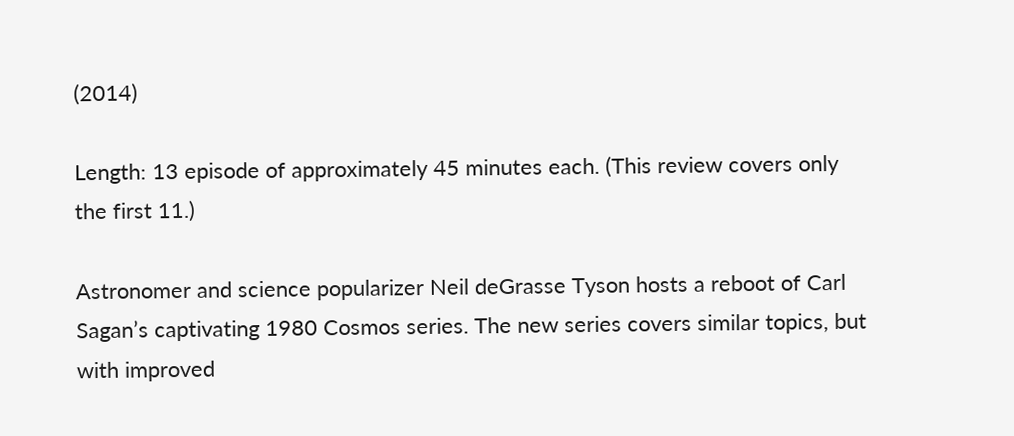(2014)

Length: 13 episode of approximately 45 minutes each. (This review covers only the first 11.)

Astronomer and science popularizer Neil deGrasse Tyson hosts a reboot of Carl Sagan’s captivating 1980 Cosmos series. The new series covers similar topics, but with improved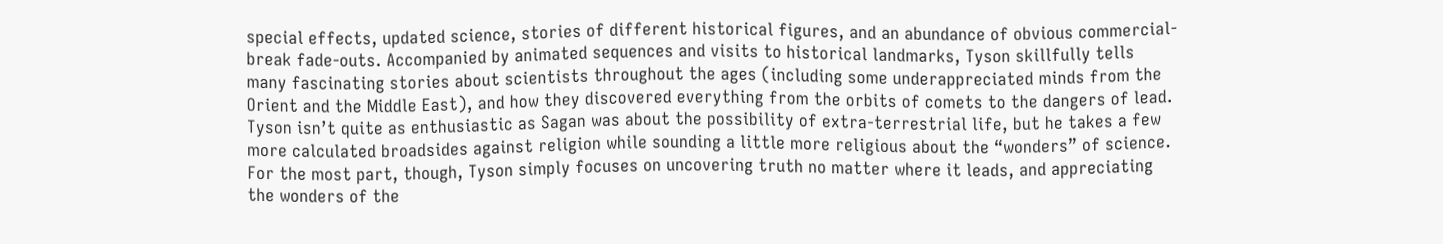special effects, updated science, stories of different historical figures, and an abundance of obvious commercial-break fade-outs. Accompanied by animated sequences and visits to historical landmarks, Tyson skillfully tells many fascinating stories about scientists throughout the ages (including some underappreciated minds from the Orient and the Middle East), and how they discovered everything from the orbits of comets to the dangers of lead. Tyson isn’t quite as enthusiastic as Sagan was about the possibility of extra-terrestrial life, but he takes a few more calculated broadsides against religion while sounding a little more religious about the “wonders” of science. For the most part, though, Tyson simply focuses on uncovering truth no matter where it leads, and appreciating the wonders of the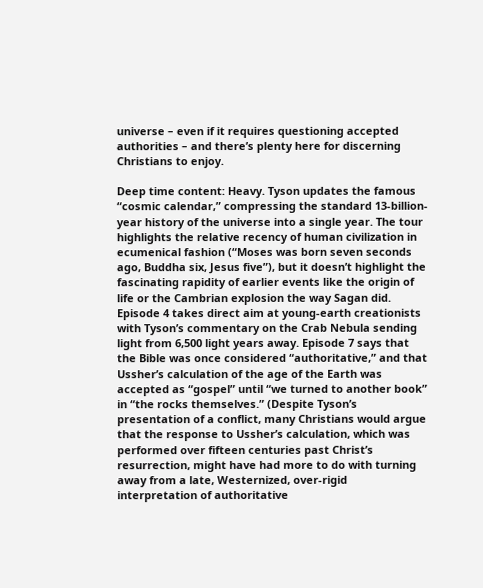universe – even if it requires questioning accepted authorities – and there’s plenty here for discerning Christians to enjoy.

Deep time content: Heavy. Tyson updates the famous “cosmic calendar,” compressing the standard 13-billion-year history of the universe into a single year. The tour highlights the relative recency of human civilization in ecumenical fashion (“Moses was born seven seconds ago, Buddha six, Jesus five”), but it doesn’t highlight the fascinating rapidity of earlier events like the origin of life or the Cambrian explosion the way Sagan did. Episode 4 takes direct aim at young-earth creationists with Tyson’s commentary on the Crab Nebula sending light from 6,500 light years away. Episode 7 says that the Bible was once considered “authoritative,” and that Ussher’s calculation of the age of the Earth was accepted as “gospel” until “we turned to another book” in “the rocks themselves.” (Despite Tyson’s presentation of a conflict, many Christians would argue that the response to Ussher’s calculation, which was performed over fifteen centuries past Christ’s resurrection, might have had more to do with turning away from a late, Westernized, over-rigid interpretation of authoritative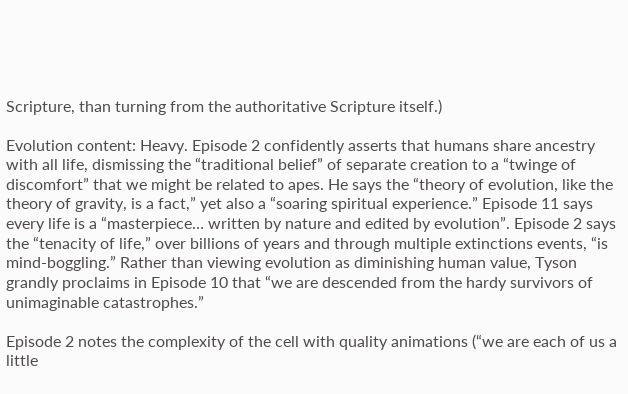Scripture, than turning from the authoritative Scripture itself.)

Evolution content: Heavy. Episode 2 confidently asserts that humans share ancestry with all life, dismissing the “traditional belief” of separate creation to a “twinge of discomfort” that we might be related to apes. He says the “theory of evolution, like the theory of gravity, is a fact,” yet also a “soaring spiritual experience.” Episode 11 says every life is a “masterpiece… written by nature and edited by evolution”. Episode 2 says the “tenacity of life,” over billions of years and through multiple extinctions events, “is mind-boggling.” Rather than viewing evolution as diminishing human value, Tyson grandly proclaims in Episode 10 that “we are descended from the hardy survivors of unimaginable catastrophes.”

Episode 2 notes the complexity of the cell with quality animations (“we are each of us a little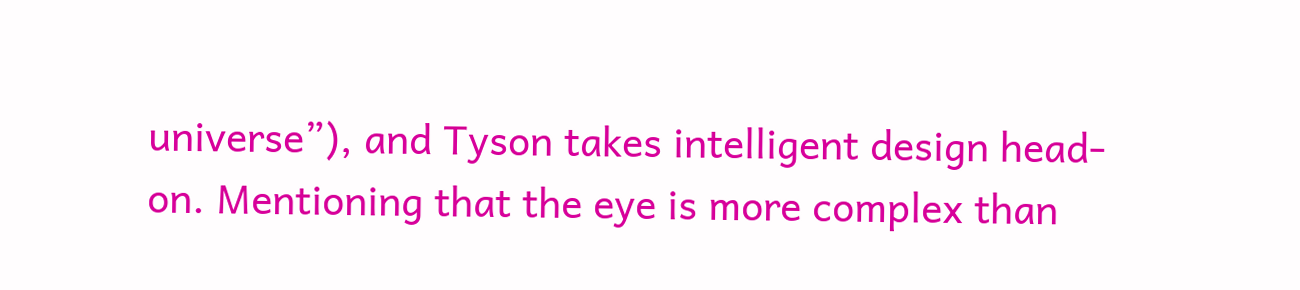universe”), and Tyson takes intelligent design head-on. Mentioning that the eye is more complex than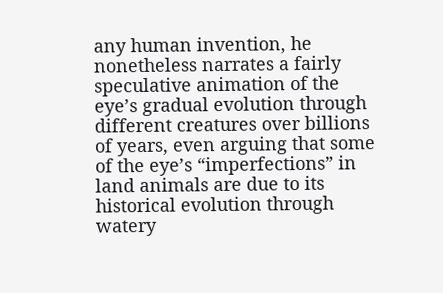any human invention, he nonetheless narrates a fairly speculative animation of the eye’s gradual evolution through different creatures over billions of years, even arguing that some of the eye’s “imperfections” in land animals are due to its historical evolution through watery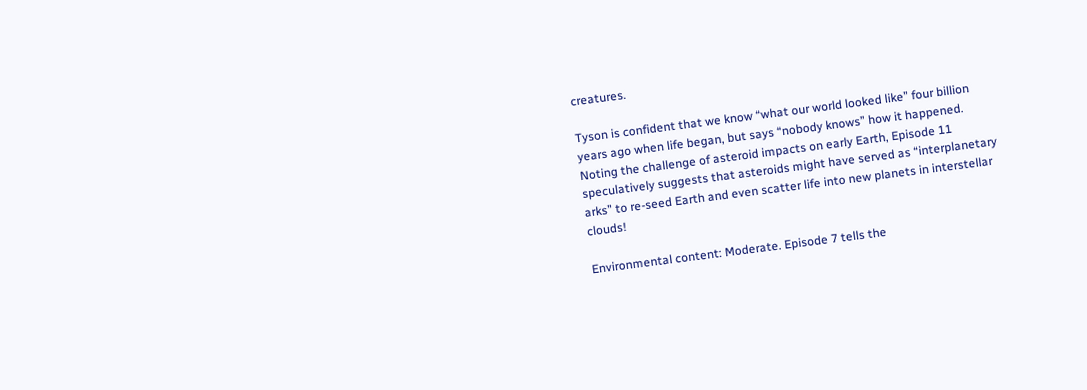creatures.

Tyson is confident that we know “what our world looked like” four billion years ago when life began, but says “nobody knows” how it happened. Noting the challenge of asteroid impacts on early Earth, Episode 11 speculatively suggests that asteroids might have served as “interplanetary arks” to re-seed Earth and even scatter life into new planets in interstellar clouds!

Environmental content: Moderate. Episode 7 tells the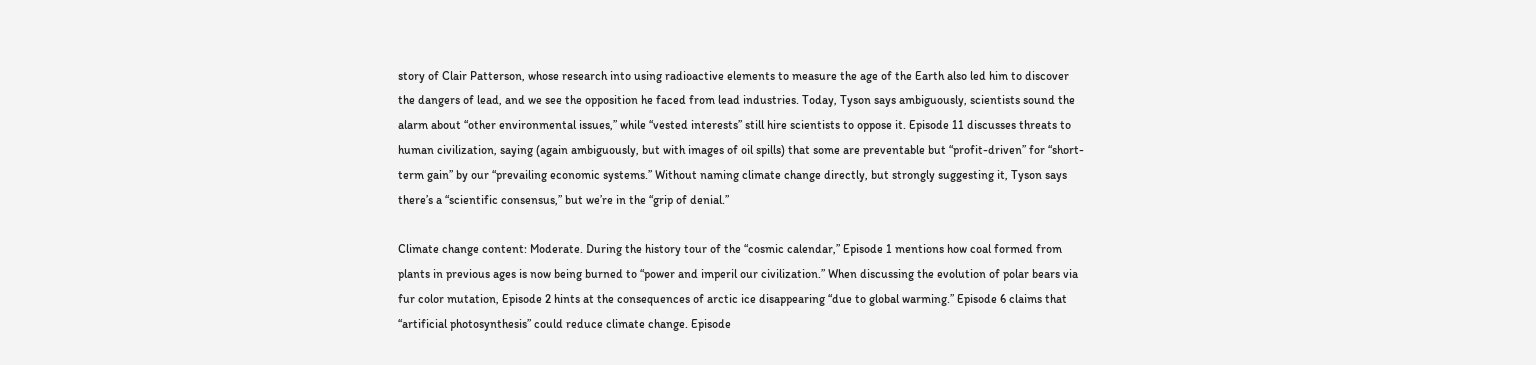story of Clair Patterson, whose research into using radioactive elements to measure the age of the Earth also led him to discover the dangers of lead, and we see the opposition he faced from lead industries. Today, Tyson says ambiguously, scientists sound the alarm about “other environmental issues,” while “vested interests” still hire scientists to oppose it. Episode 11 discusses threats to human civilization, saying (again ambiguously, but with images of oil spills) that some are preventable but “profit-driven” for “short-term gain” by our “prevailing economic systems.” Without naming climate change directly, but strongly suggesting it, Tyson says there’s a “scientific consensus,” but we’re in the “grip of denial.”

Climate change content: Moderate. During the history tour of the “cosmic calendar,” Episode 1 mentions how coal formed from plants in previous ages is now being burned to “power and imperil our civilization.” When discussing the evolution of polar bears via fur color mutation, Episode 2 hints at the consequences of arctic ice disappearing “due to global warming.” Episode 6 claims that “artificial photosynthesis” could reduce climate change. Episode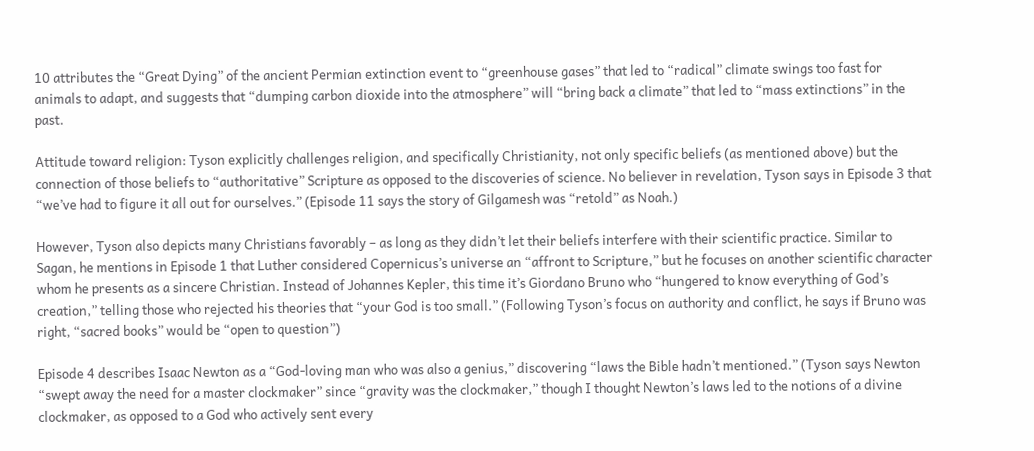10 attributes the “Great Dying” of the ancient Permian extinction event to “greenhouse gases” that led to “radical” climate swings too fast for animals to adapt, and suggests that “dumping carbon dioxide into the atmosphere” will “bring back a climate” that led to “mass extinctions” in the past.

Attitude toward religion: Tyson explicitly challenges religion, and specifically Christianity, not only specific beliefs (as mentioned above) but the connection of those beliefs to “authoritative” Scripture as opposed to the discoveries of science. No believer in revelation, Tyson says in Episode 3 that “we’ve had to figure it all out for ourselves.” (Episode 11 says the story of Gilgamesh was “retold” as Noah.)

However, Tyson also depicts many Christians favorably – as long as they didn’t let their beliefs interfere with their scientific practice. Similar to Sagan, he mentions in Episode 1 that Luther considered Copernicus’s universe an “affront to Scripture,” but he focuses on another scientific character whom he presents as a sincere Christian. Instead of Johannes Kepler, this time it’s Giordano Bruno who “hungered to know everything of God’s creation,” telling those who rejected his theories that “your God is too small.” (Following Tyson’s focus on authority and conflict, he says if Bruno was right, “sacred books” would be “open to question”)

Episode 4 describes Isaac Newton as a “God-loving man who was also a genius,” discovering “laws the Bible hadn’t mentioned.” (Tyson says Newton “swept away the need for a master clockmaker” since “gravity was the clockmaker,” though I thought Newton’s laws led to the notions of a divine clockmaker, as opposed to a God who actively sent every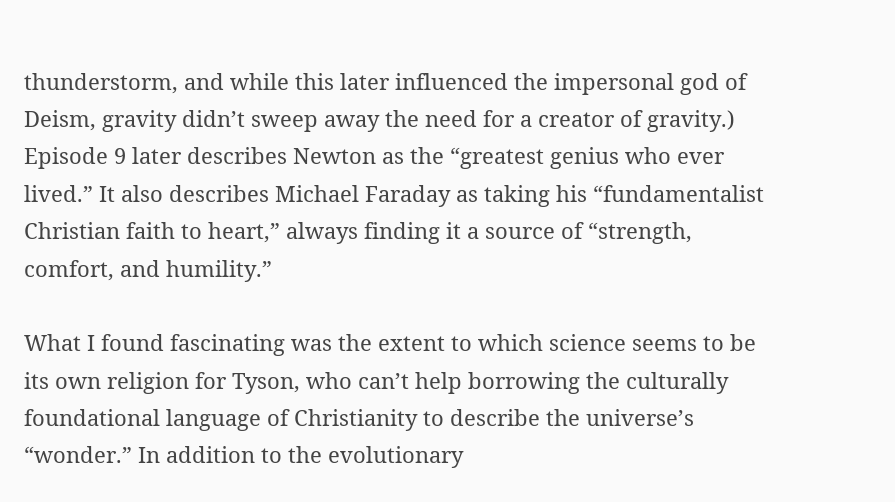thunderstorm, and while this later influenced the impersonal god of Deism, gravity didn’t sweep away the need for a creator of gravity.) Episode 9 later describes Newton as the “greatest genius who ever lived.” It also describes Michael Faraday as taking his “fundamentalist Christian faith to heart,” always finding it a source of “strength, comfort, and humility.”

What I found fascinating was the extent to which science seems to be its own religion for Tyson, who can’t help borrowing the culturally foundational language of Christianity to describe the universe’s “wonder.” In addition to the evolutionary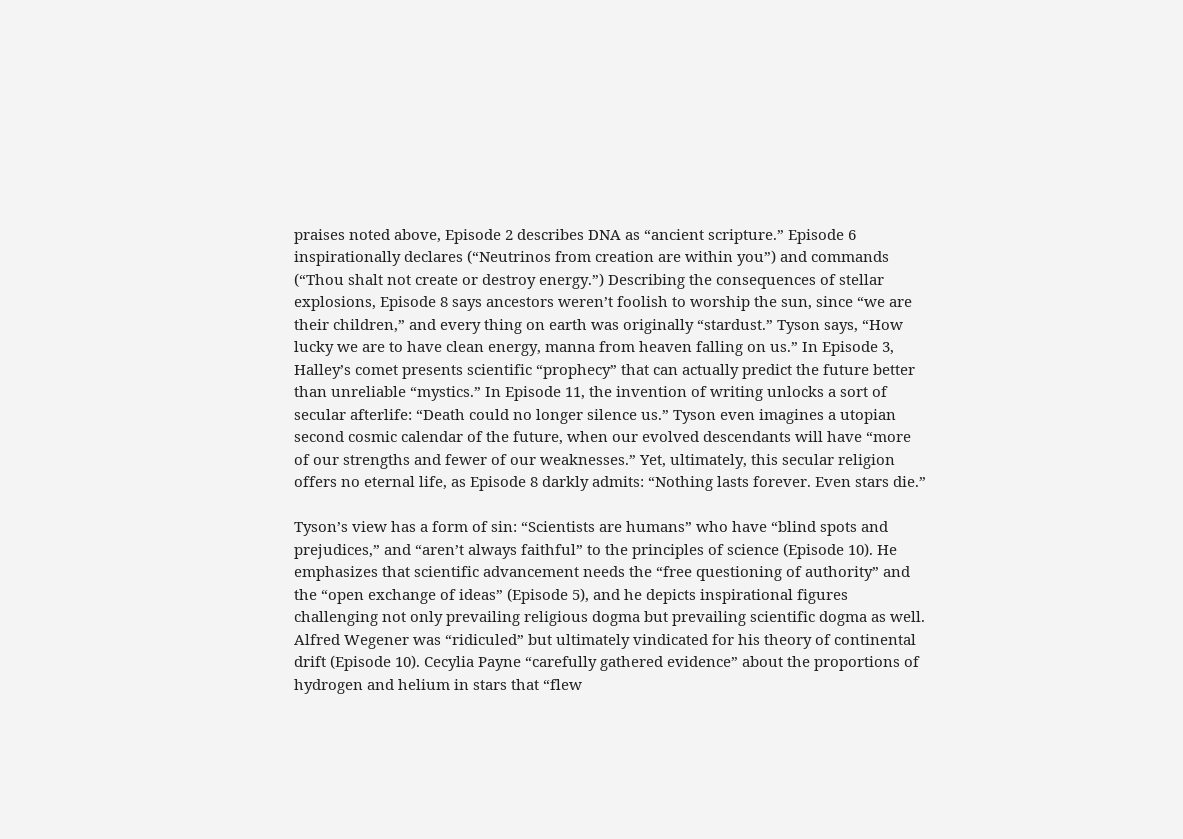praises noted above, Episode 2 describes DNA as “ancient scripture.” Episode 6 inspirationally declares (“Neutrinos from creation are within you”) and commands (“Thou shalt not create or destroy energy.”) Describing the consequences of stellar explosions, Episode 8 says ancestors weren’t foolish to worship the sun, since “we are their children,” and every thing on earth was originally “stardust.” Tyson says, “How lucky we are to have clean energy, manna from heaven falling on us.” In Episode 3, Halley’s comet presents scientific “prophecy” that can actually predict the future better than unreliable “mystics.” In Episode 11, the invention of writing unlocks a sort of secular afterlife: “Death could no longer silence us.” Tyson even imagines a utopian second cosmic calendar of the future, when our evolved descendants will have “more of our strengths and fewer of our weaknesses.” Yet, ultimately, this secular religion offers no eternal life, as Episode 8 darkly admits: “Nothing lasts forever. Even stars die.”

Tyson’s view has a form of sin: “Scientists are humans” who have “blind spots and prejudices,” and “aren’t always faithful” to the principles of science (Episode 10). He emphasizes that scientific advancement needs the “free questioning of authority” and the “open exchange of ideas” (Episode 5), and he depicts inspirational figures challenging not only prevailing religious dogma but prevailing scientific dogma as well. Alfred Wegener was “ridiculed” but ultimately vindicated for his theory of continental drift (Episode 10). Cecylia Payne “carefully gathered evidence” about the proportions of hydrogen and helium in stars that “flew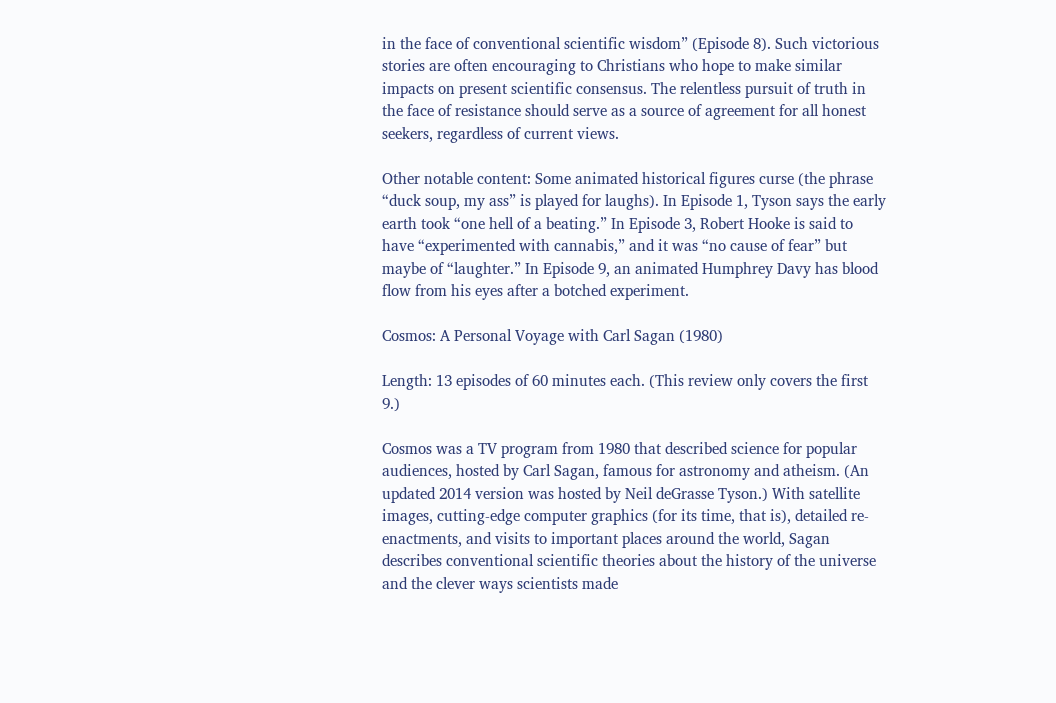in the face of conventional scientific wisdom” (Episode 8). Such victorious stories are often encouraging to Christians who hope to make similar impacts on present scientific consensus. The relentless pursuit of truth in the face of resistance should serve as a source of agreement for all honest seekers, regardless of current views.

Other notable content: Some animated historical figures curse (the phrase “duck soup, my ass” is played for laughs). In Episode 1, Tyson says the early earth took “one hell of a beating.” In Episode 3, Robert Hooke is said to have “experimented with cannabis,” and it was “no cause of fear” but maybe of “laughter.” In Episode 9, an animated Humphrey Davy has blood flow from his eyes after a botched experiment.

Cosmos: A Personal Voyage with Carl Sagan (1980)

Length: 13 episodes of 60 minutes each. (This review only covers the first 9.)

Cosmos was a TV program from 1980 that described science for popular audiences, hosted by Carl Sagan, famous for astronomy and atheism. (An updated 2014 version was hosted by Neil deGrasse Tyson.) With satellite images, cutting-edge computer graphics (for its time, that is), detailed re-enactments, and visits to important places around the world, Sagan describes conventional scientific theories about the history of the universe and the clever ways scientists made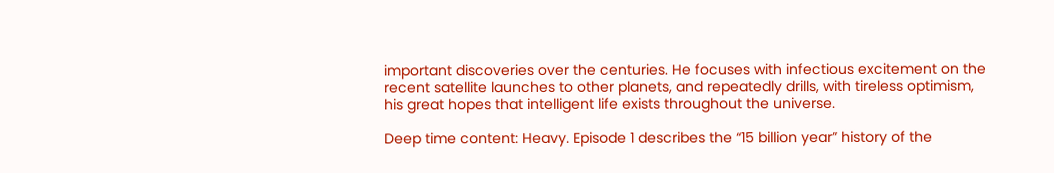important discoveries over the centuries. He focuses with infectious excitement on the recent satellite launches to other planets, and repeatedly drills, with tireless optimism, his great hopes that intelligent life exists throughout the universe.

Deep time content: Heavy. Episode 1 describes the “15 billion year” history of the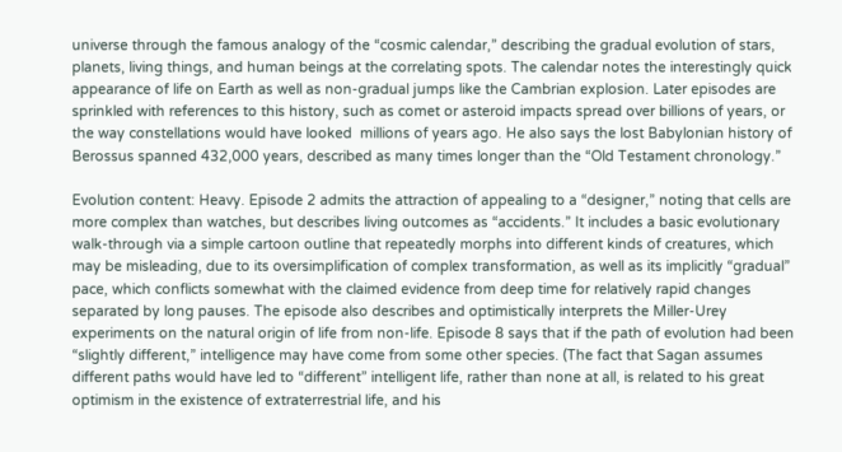universe through the famous analogy of the “cosmic calendar,” describing the gradual evolution of stars, planets, living things, and human beings at the correlating spots. The calendar notes the interestingly quick appearance of life on Earth as well as non-gradual jumps like the Cambrian explosion. Later episodes are sprinkled with references to this history, such as comet or asteroid impacts spread over billions of years, or the way constellations would have looked  millions of years ago. He also says the lost Babylonian history of Berossus spanned 432,000 years, described as many times longer than the “Old Testament chronology.”

Evolution content: Heavy. Episode 2 admits the attraction of appealing to a “designer,” noting that cells are more complex than watches, but describes living outcomes as “accidents.” It includes a basic evolutionary walk-through via a simple cartoon outline that repeatedly morphs into different kinds of creatures, which may be misleading, due to its oversimplification of complex transformation, as well as its implicitly “gradual” pace, which conflicts somewhat with the claimed evidence from deep time for relatively rapid changes separated by long pauses. The episode also describes and optimistically interprets the Miller-Urey experiments on the natural origin of life from non-life. Episode 8 says that if the path of evolution had been “slightly different,” intelligence may have come from some other species. (The fact that Sagan assumes different paths would have led to “different” intelligent life, rather than none at all, is related to his great optimism in the existence of extraterrestrial life, and his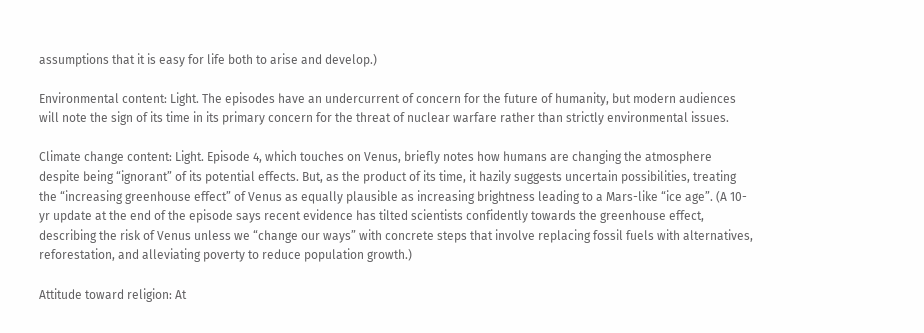assumptions that it is easy for life both to arise and develop.)

Environmental content: Light. The episodes have an undercurrent of concern for the future of humanity, but modern audiences will note the sign of its time in its primary concern for the threat of nuclear warfare rather than strictly environmental issues.

Climate change content: Light. Episode 4, which touches on Venus, briefly notes how humans are changing the atmosphere despite being “ignorant” of its potential effects. But, as the product of its time, it hazily suggests uncertain possibilities, treating the “increasing greenhouse effect” of Venus as equally plausible as increasing brightness leading to a Mars-like “ice age”. (A 10-yr update at the end of the episode says recent evidence has tilted scientists confidently towards the greenhouse effect, describing the risk of Venus unless we “change our ways” with concrete steps that involve replacing fossil fuels with alternatives, reforestation, and alleviating poverty to reduce population growth.)

Attitude toward religion: At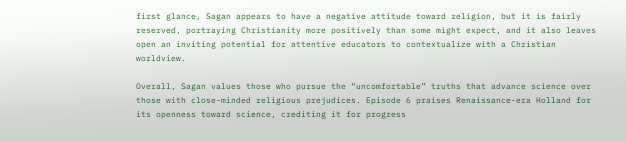first glance, Sagan appears to have a negative attitude toward religion, but it is fairly reserved, portraying Christianity more positively than some might expect, and it also leaves open an inviting potential for attentive educators to contextualize with a Christian worldview.

Overall, Sagan values those who pursue the “uncomfortable” truths that advance science over those with close-minded religious prejudices. Episode 6 praises Renaissance-era Holland for its openness toward science, crediting it for progress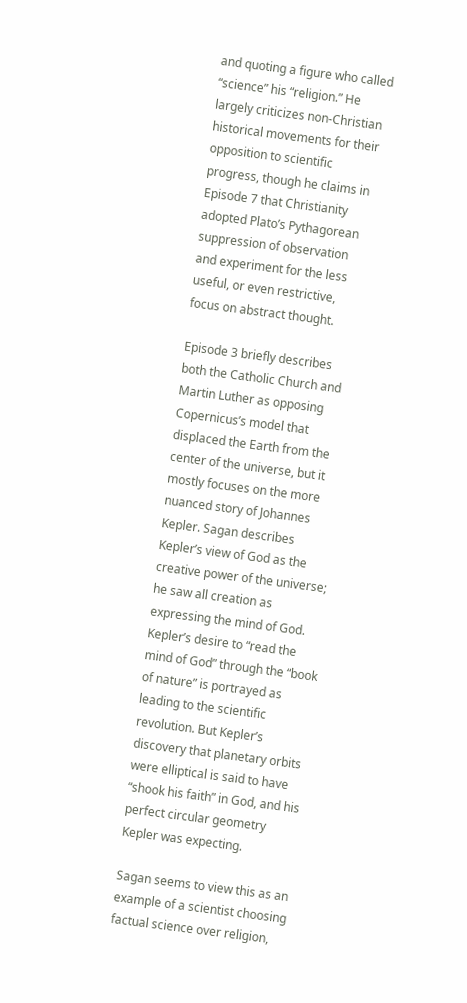and quoting a figure who called “science” his “religion.” He largely criticizes non-Christian historical movements for their opposition to scientific progress, though he claims in Episode 7 that Christianity adopted Plato’s Pythagorean suppression of observation and experiment for the less useful, or even restrictive, focus on abstract thought.

Episode 3 briefly describes both the Catholic Church and Martin Luther as opposing Copernicus’s model that displaced the Earth from the center of the universe, but it mostly focuses on the more nuanced story of Johannes Kepler. Sagan describes Kepler’s view of God as the creative power of the universe; he saw all creation as expressing the mind of God. Kepler’s desire to “read the mind of God” through the “book of nature” is portrayed as leading to the scientific revolution. But Kepler’s discovery that planetary orbits were elliptical is said to have “shook his faith” in God, and his perfect circular geometry Kepler was expecting.

Sagan seems to view this as an example of a scientist choosing factual science over religion,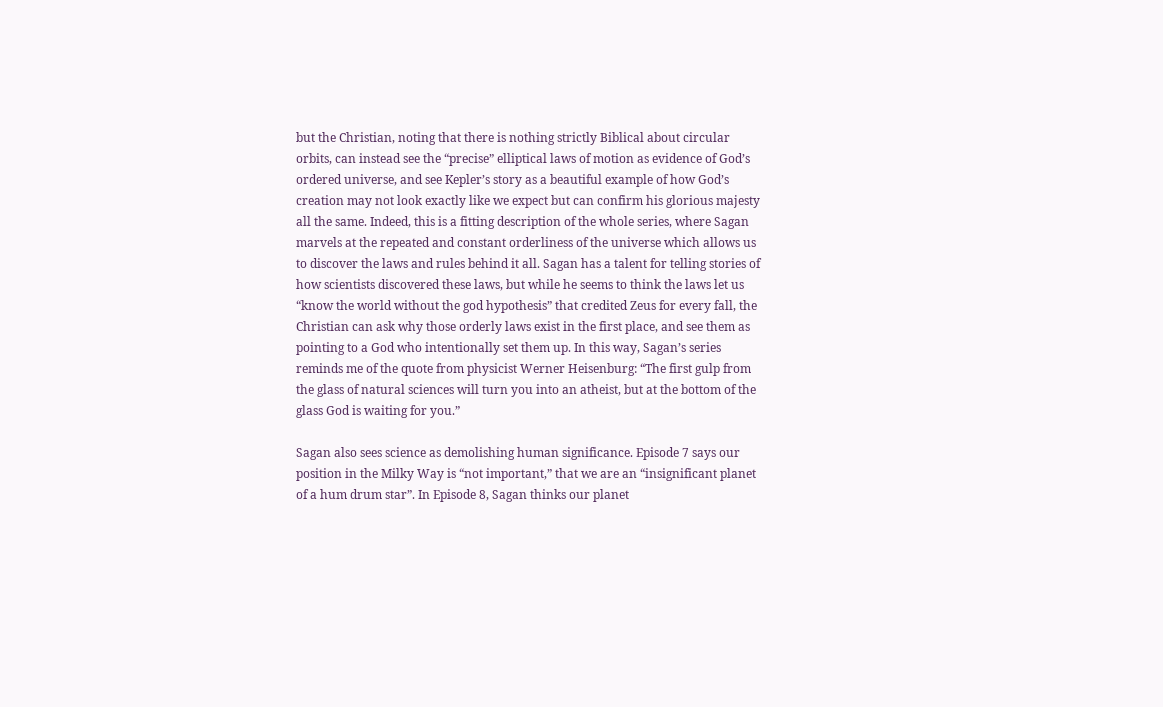but the Christian, noting that there is nothing strictly Biblical about circular orbits, can instead see the “precise” elliptical laws of motion as evidence of God’s ordered universe, and see Kepler’s story as a beautiful example of how God’s creation may not look exactly like we expect but can confirm his glorious majesty all the same. Indeed, this is a fitting description of the whole series, where Sagan marvels at the repeated and constant orderliness of the universe which allows us to discover the laws and rules behind it all. Sagan has a talent for telling stories of how scientists discovered these laws, but while he seems to think the laws let us “know the world without the god hypothesis” that credited Zeus for every fall, the Christian can ask why those orderly laws exist in the first place, and see them as pointing to a God who intentionally set them up. In this way, Sagan’s series reminds me of the quote from physicist Werner Heisenburg: “The first gulp from the glass of natural sciences will turn you into an atheist, but at the bottom of the glass God is waiting for you.”

Sagan also sees science as demolishing human significance. Episode 7 says our position in the Milky Way is “not important,” that we are an “insignificant planet of a hum drum star”. In Episode 8, Sagan thinks our planet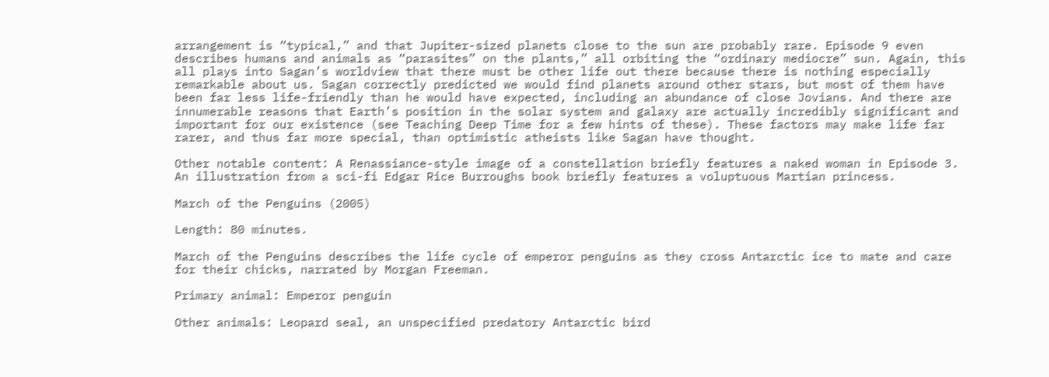arrangement is “typical,” and that Jupiter-sized planets close to the sun are probably rare. Episode 9 even describes humans and animals as “parasites” on the plants,” all orbiting the “ordinary mediocre” sun. Again, this all plays into Sagan’s worldview that there must be other life out there because there is nothing especially remarkable about us. Sagan correctly predicted we would find planets around other stars, but most of them have been far less life-friendly than he would have expected, including an abundance of close Jovians. And there are innumerable reasons that Earth’s position in the solar system and galaxy are actually incredibly significant and important for our existence (see Teaching Deep Time for a few hints of these). These factors may make life far rarer, and thus far more special, than optimistic atheists like Sagan have thought.

Other notable content: A Renassiance-style image of a constellation briefly features a naked woman in Episode 3. An illustration from a sci-fi Edgar Rice Burroughs book briefly features a voluptuous Martian princess.

March of the Penguins (2005)

Length: 80 minutes.

March of the Penguins describes the life cycle of emperor penguins as they cross Antarctic ice to mate and care for their chicks, narrated by Morgan Freeman.

Primary animal: Emperor penguin

Other animals: Leopard seal, an unspecified predatory Antarctic bird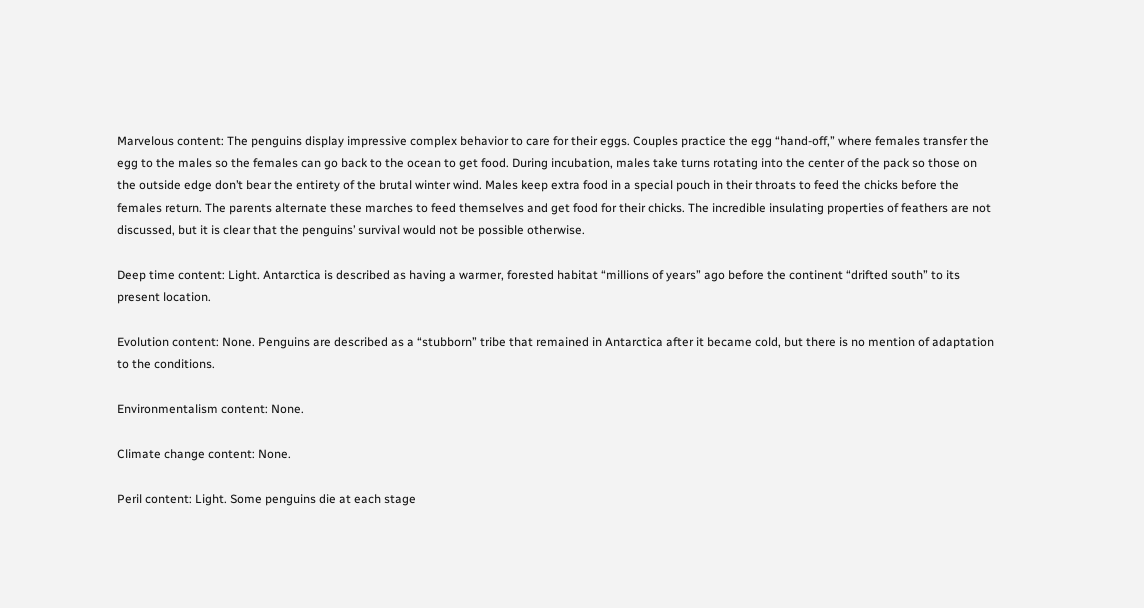Marvelous content: The penguins display impressive complex behavior to care for their eggs. Couples practice the egg “hand-off,” where females transfer the egg to the males so the females can go back to the ocean to get food. During incubation, males take turns rotating into the center of the pack so those on the outside edge don’t bear the entirety of the brutal winter wind. Males keep extra food in a special pouch in their throats to feed the chicks before the females return. The parents alternate these marches to feed themselves and get food for their chicks. The incredible insulating properties of feathers are not discussed, but it is clear that the penguins’ survival would not be possible otherwise.

Deep time content: Light. Antarctica is described as having a warmer, forested habitat “millions of years” ago before the continent “drifted south” to its present location.

Evolution content: None. Penguins are described as a “stubborn” tribe that remained in Antarctica after it became cold, but there is no mention of adaptation to the conditions.

Environmentalism content: None.

Climate change content: None.

Peril content: Light. Some penguins die at each stage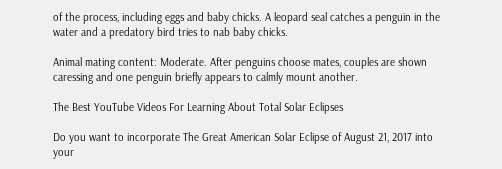of the process, including eggs and baby chicks. A leopard seal catches a penguin in the water and a predatory bird tries to nab baby chicks.

Animal mating content: Moderate. After penguins choose mates, couples are shown caressing and one penguin briefly appears to calmly mount another.

The Best YouTube Videos For Learning About Total Solar Eclipses

Do you want to incorporate The Great American Solar Eclipse of August 21, 2017 into your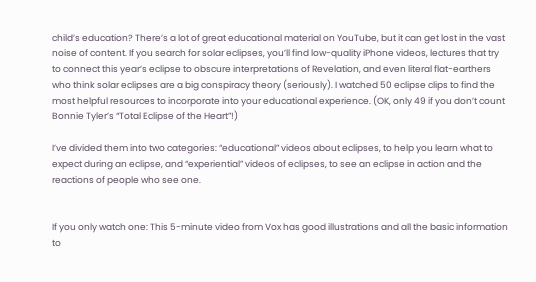child’s education? There’s a lot of great educational material on YouTube, but it can get lost in the vast noise of content. If you search for solar eclipses, you’ll find low-quality iPhone videos, lectures that try to connect this year’s eclipse to obscure interpretations of Revelation, and even literal flat-earthers who think solar eclipses are a big conspiracy theory (seriously). I watched 50 eclipse clips to find the most helpful resources to incorporate into your educational experience. (OK, only 49 if you don’t count Bonnie Tyler’s “Total Eclipse of the Heart”!)

I’ve divided them into two categories: “educational” videos about eclipses, to help you learn what to expect during an eclipse, and “experiential” videos of eclipses, to see an eclipse in action and the reactions of people who see one.


If you only watch one: This 5-minute video from Vox has good illustrations and all the basic information to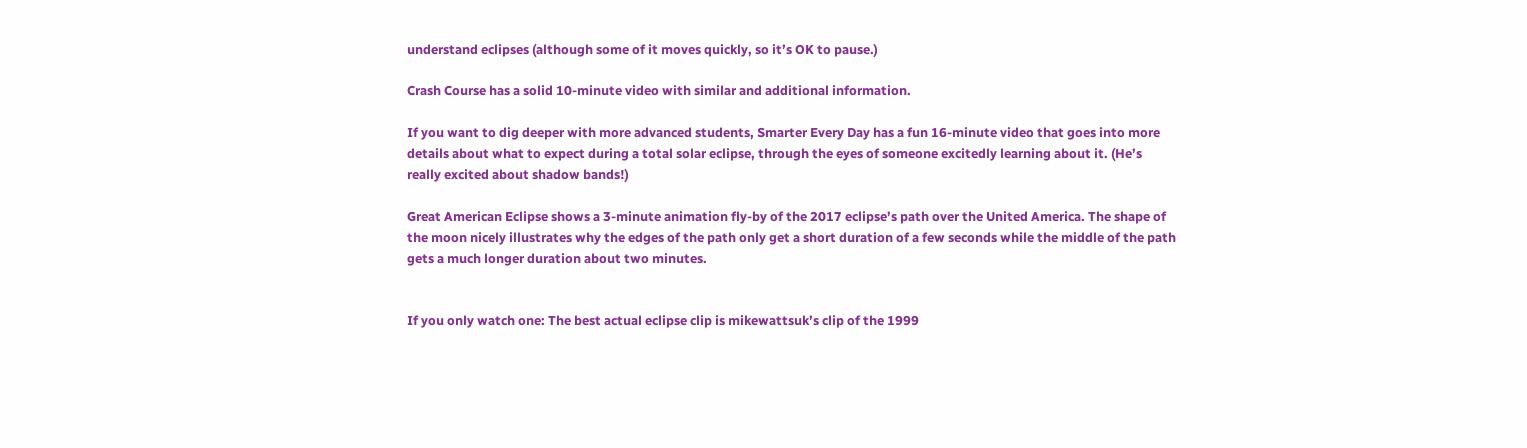understand eclipses (although some of it moves quickly, so it’s OK to pause.)

Crash Course has a solid 10-minute video with similar and additional information.

If you want to dig deeper with more advanced students, Smarter Every Day has a fun 16-minute video that goes into more details about what to expect during a total solar eclipse, through the eyes of someone excitedly learning about it. (He’s really excited about shadow bands!)

Great American Eclipse shows a 3-minute animation fly-by of the 2017 eclipse’s path over the United America. The shape of the moon nicely illustrates why the edges of the path only get a short duration of a few seconds while the middle of the path gets a much longer duration about two minutes.


If you only watch one: The best actual eclipse clip is mikewattsuk’s clip of the 1999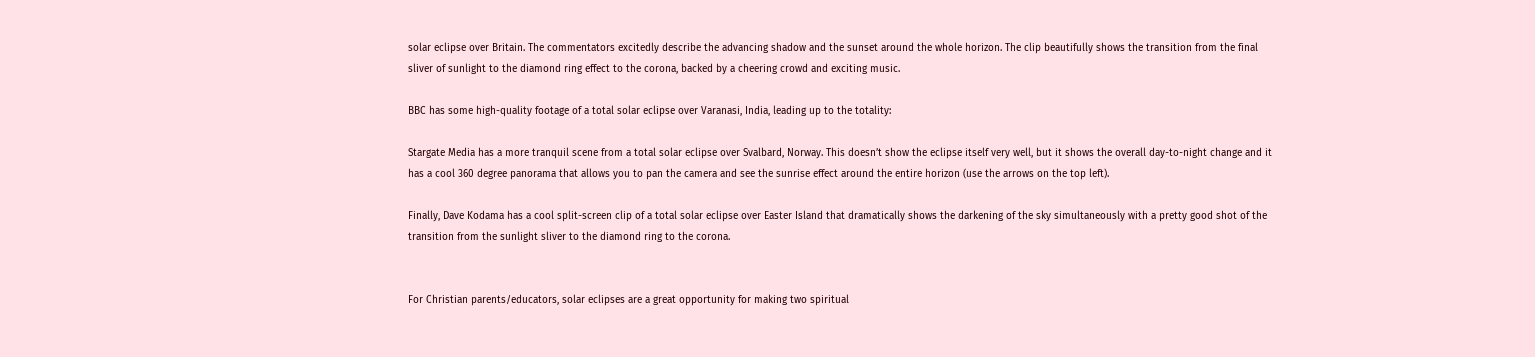solar eclipse over Britain. The commentators excitedly describe the advancing shadow and the sunset around the whole horizon. The clip beautifully shows the transition from the final sliver of sunlight to the diamond ring effect to the corona, backed by a cheering crowd and exciting music.

BBC has some high-quality footage of a total solar eclipse over Varanasi, India, leading up to the totality:

Stargate Media has a more tranquil scene from a total solar eclipse over Svalbard, Norway. This doesn’t show the eclipse itself very well, but it shows the overall day-to-night change and it has a cool 360 degree panorama that allows you to pan the camera and see the sunrise effect around the entire horizon (use the arrows on the top left).

Finally, Dave Kodama has a cool split-screen clip of a total solar eclipse over Easter Island that dramatically shows the darkening of the sky simultaneously with a pretty good shot of the transition from the sunlight sliver to the diamond ring to the corona.


For Christian parents/educators, solar eclipses are a great opportunity for making two spiritual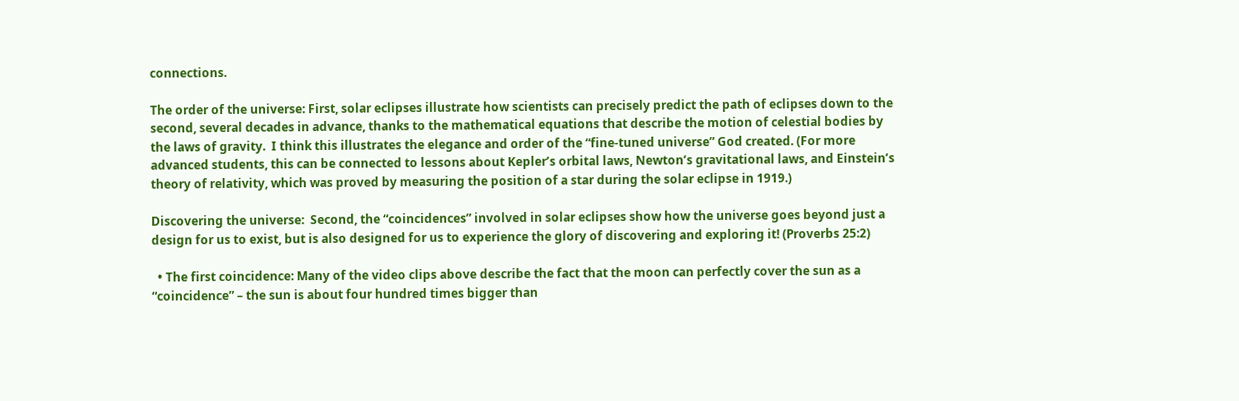connections.

The order of the universe: First, solar eclipses illustrate how scientists can precisely predict the path of eclipses down to the second, several decades in advance, thanks to the mathematical equations that describe the motion of celestial bodies by the laws of gravity.  I think this illustrates the elegance and order of the “fine-tuned universe” God created. (For more advanced students, this can be connected to lessons about Kepler’s orbital laws, Newton’s gravitational laws, and Einstein’s theory of relativity, which was proved by measuring the position of a star during the solar eclipse in 1919.)

Discovering the universe:  Second, the “coincidences” involved in solar eclipses show how the universe goes beyond just a design for us to exist, but is also designed for us to experience the glory of discovering and exploring it! (Proverbs 25:2)

  • The first coincidence: Many of the video clips above describe the fact that the moon can perfectly cover the sun as a “coincidence” – the sun is about four hundred times bigger than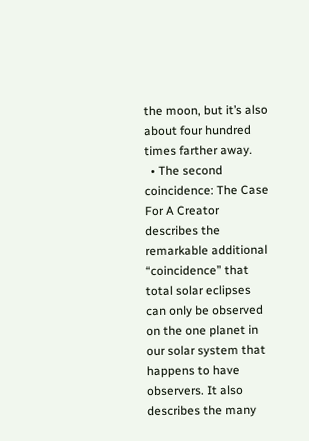the moon, but it’s also about four hundred times farther away.
  • The second coincidence: The Case For A Creator describes the remarkable additional “coincidence” that total solar eclipses can only be observed on the one planet in our solar system that happens to have observers. It also describes the many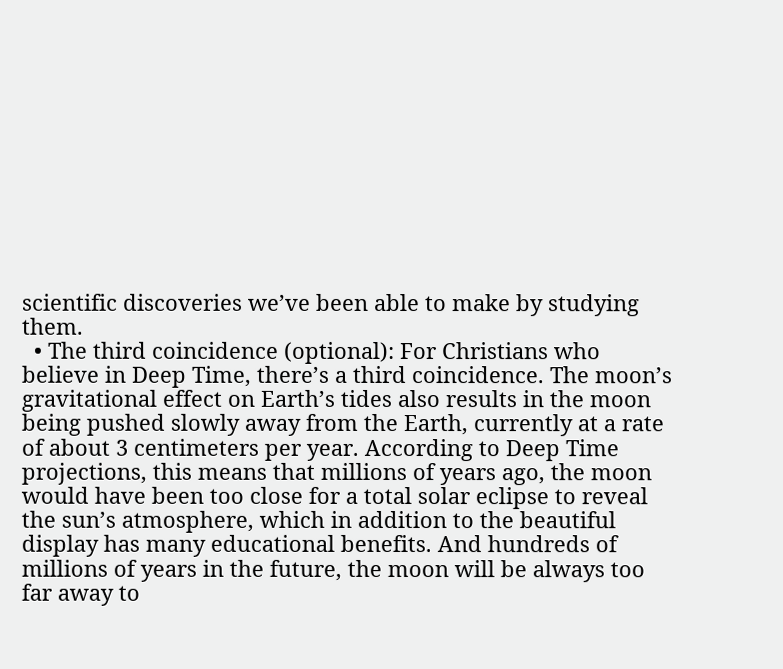scientific discoveries we’ve been able to make by studying them.
  • The third coincidence (optional): For Christians who believe in Deep Time, there’s a third coincidence. The moon’s gravitational effect on Earth’s tides also results in the moon being pushed slowly away from the Earth, currently at a rate of about 3 centimeters per year. According to Deep Time projections, this means that millions of years ago, the moon would have been too close for a total solar eclipse to reveal the sun’s atmosphere, which in addition to the beautiful display has many educational benefits. And hundreds of millions of years in the future, the moon will be always too far away to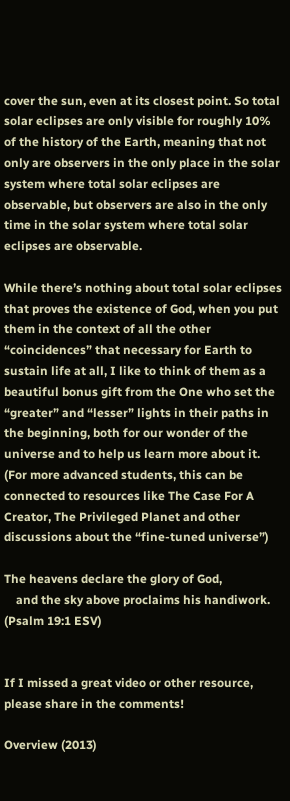cover the sun, even at its closest point. So total solar eclipses are only visible for roughly 10% of the history of the Earth, meaning that not only are observers in the only place in the solar system where total solar eclipses are observable, but observers are also in the only time in the solar system where total solar eclipses are observable.

While there’s nothing about total solar eclipses that proves the existence of God, when you put them in the context of all the other “coincidences” that necessary for Earth to sustain life at all, I like to think of them as a beautiful bonus gift from the One who set the “greater” and “lesser” lights in their paths in the beginning, both for our wonder of the universe and to help us learn more about it. (For more advanced students, this can be connected to resources like The Case For A Creator, The Privileged Planet and other discussions about the “fine-tuned universe”)

The heavens declare the glory of God,
    and the sky above proclaims his handiwork. (Psalm 19:1 ESV)


If I missed a great video or other resource, please share in the comments!

Overview (2013)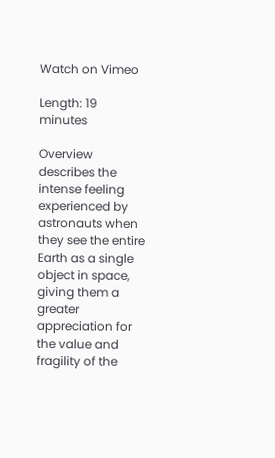Watch on Vimeo

Length: 19 minutes

Overview describes the intense feeling experienced by astronauts when they see the entire Earth as a single object in space, giving them a greater appreciation for the value and fragility of the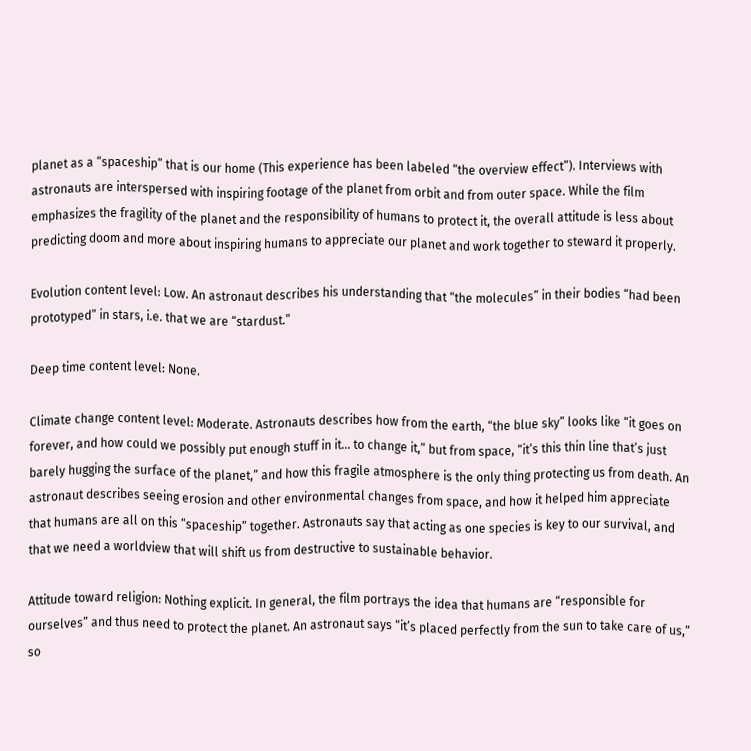planet as a “spaceship” that is our home (This experience has been labeled “the overview effect”). Interviews with astronauts are interspersed with inspiring footage of the planet from orbit and from outer space. While the film emphasizes the fragility of the planet and the responsibility of humans to protect it, the overall attitude is less about predicting doom and more about inspiring humans to appreciate our planet and work together to steward it properly.

Evolution content level: Low. An astronaut describes his understanding that “the molecules” in their bodies “had been prototyped” in stars, i.e. that we are “stardust.”

Deep time content level: None.

Climate change content level: Moderate. Astronauts describes how from the earth, “the blue sky” looks like “it goes on forever, and how could we possibly put enough stuff in it… to change it,” but from space, “it’s this thin line that’s just barely hugging the surface of the planet,” and how this fragile atmosphere is the only thing protecting us from death. An astronaut describes seeing erosion and other environmental changes from space, and how it helped him appreciate that humans are all on this “spaceship” together. Astronauts say that acting as one species is key to our survival, and that we need a worldview that will shift us from destructive to sustainable behavior.

Attitude toward religion: Nothing explicit. In general, the film portrays the idea that humans are “responsible for ourselves” and thus need to protect the planet. An astronaut says “it’s placed perfectly from the sun to take care of us,” so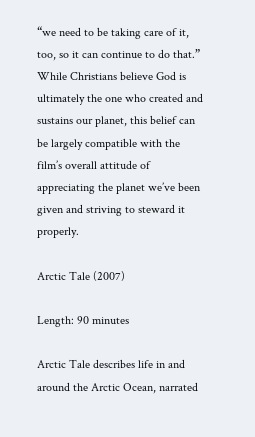“we need to be taking care of it, too, so it can continue to do that.” While Christians believe God is ultimately the one who created and sustains our planet, this belief can be largely compatible with the film’s overall attitude of appreciating the planet we’ve been given and striving to steward it properly.

Arctic Tale (2007)

Length: 90 minutes

Arctic Tale describes life in and around the Arctic Ocean, narrated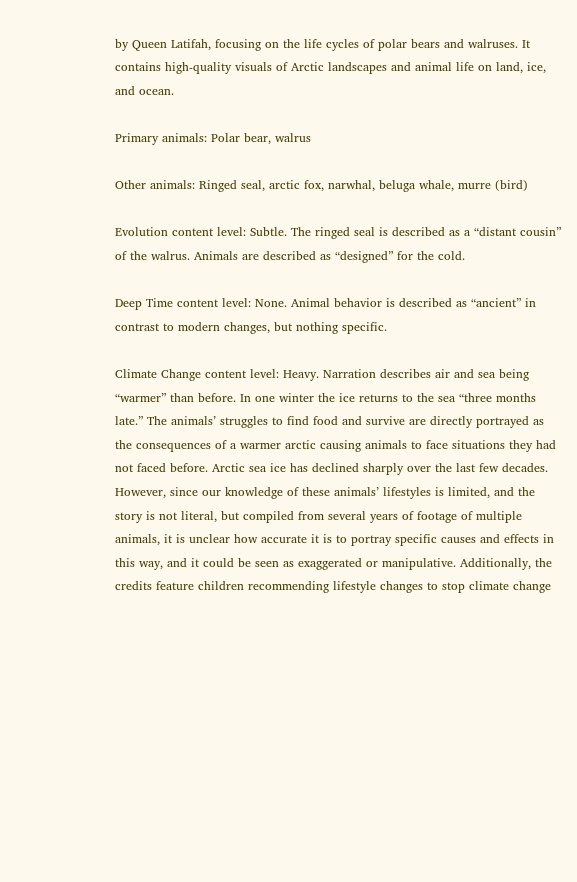by Queen Latifah, focusing on the life cycles of polar bears and walruses. It contains high-quality visuals of Arctic landscapes and animal life on land, ice, and ocean.

Primary animals: Polar bear, walrus

Other animals: Ringed seal, arctic fox, narwhal, beluga whale, murre (bird)

Evolution content level: Subtle. The ringed seal is described as a “distant cousin” of the walrus. Animals are described as “designed” for the cold.

Deep Time content level: None. Animal behavior is described as “ancient” in contrast to modern changes, but nothing specific.

Climate Change content level: Heavy. Narration describes air and sea being “warmer” than before. In one winter the ice returns to the sea “three months late.” The animals’ struggles to find food and survive are directly portrayed as the consequences of a warmer arctic causing animals to face situations they had not faced before. Arctic sea ice has declined sharply over the last few decades. However, since our knowledge of these animals’ lifestyles is limited, and the story is not literal, but compiled from several years of footage of multiple animals, it is unclear how accurate it is to portray specific causes and effects in this way, and it could be seen as exaggerated or manipulative. Additionally, the credits feature children recommending lifestyle changes to stop climate change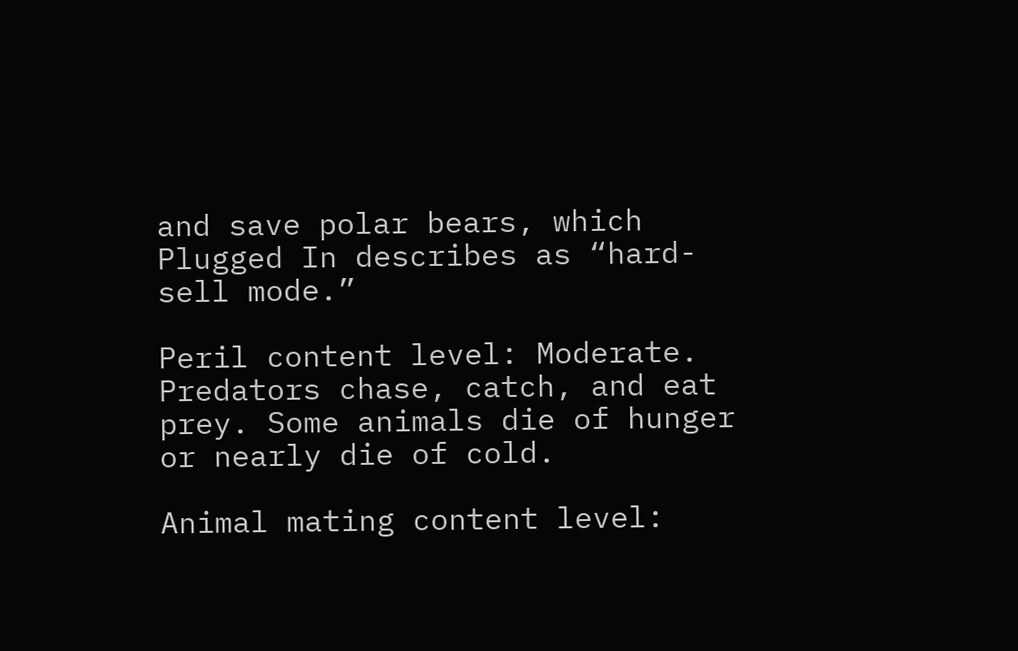and save polar bears, which Plugged In describes as “hard-sell mode.”

Peril content level: Moderate. Predators chase, catch, and eat prey. Some animals die of hunger or nearly die of cold.

Animal mating content level: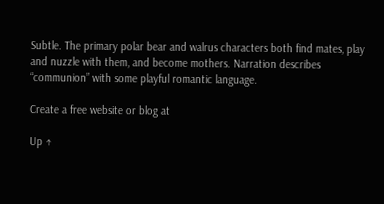Subtle. The primary polar bear and walrus characters both find mates, play and nuzzle with them, and become mothers. Narration describes “communion” with some playful romantic language.

Create a free website or blog at

Up ↑